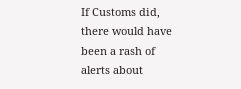If Customs did, there would have been a rash of alerts about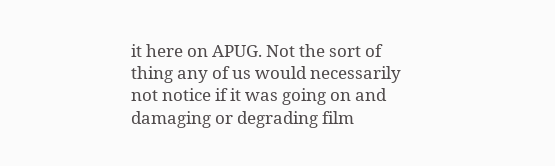it here on APUG. Not the sort of thing any of us would necessarily not notice if it was going on and damaging or degrading film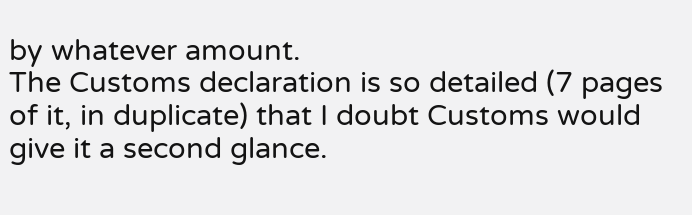by whatever amount.
The Customs declaration is so detailed (7 pages of it, in duplicate) that I doubt Customs would give it a second glance.